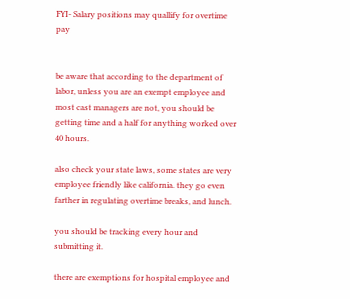FYI- Salary positions may quallify for overtime pay


be aware that according to the department of labor, unless you are an exempt employee and most cast managers are not, you should be getting time and a half for anything worked over 40 hours.

also check your state laws, some states are very employee friendly like california. they go even farther in regulating overtime breaks, and lunch.

you should be tracking every hour and submitting it.

there are exemptions for hospital employee and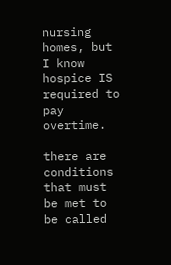nursing homes, but I know hospice IS required to pay overtime.

there are conditions that must be met to be called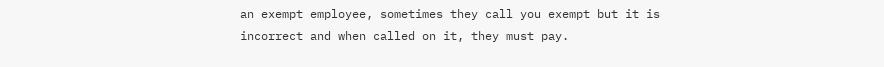an exempt employee, sometimes they call you exempt but it is incorrect and when called on it, they must pay.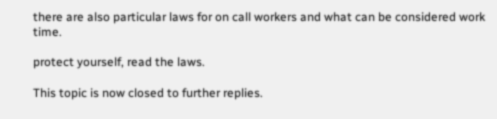there are also particular laws for on call workers and what can be considered work time.

protect yourself, read the laws.

This topic is now closed to further replies.